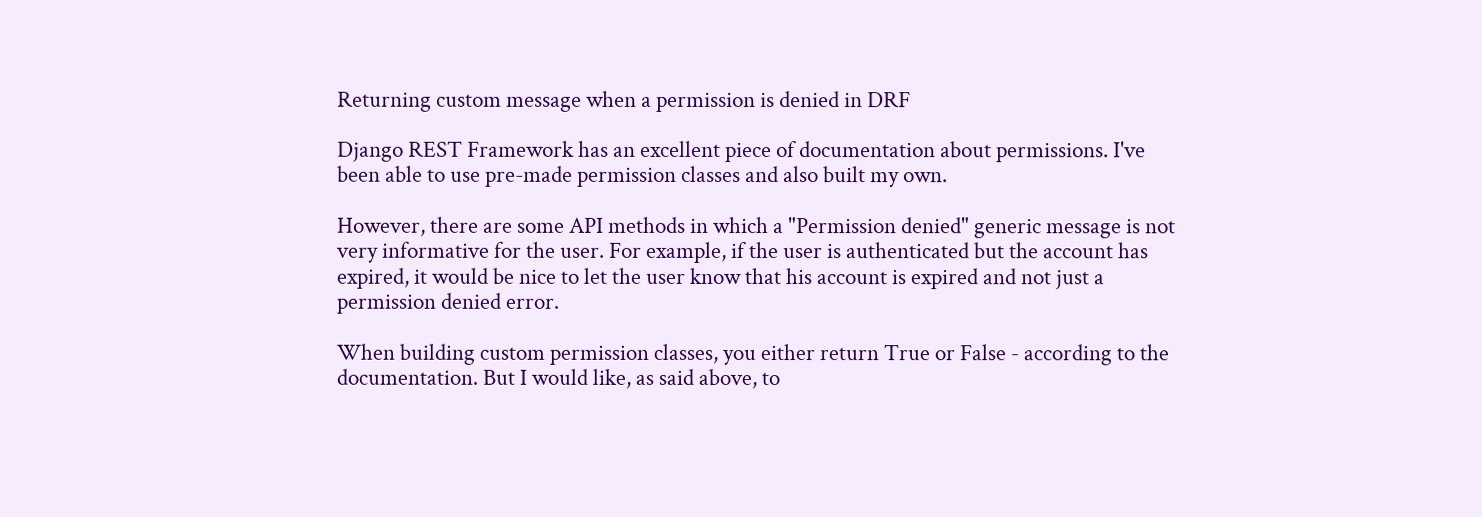Returning custom message when a permission is denied in DRF

Django REST Framework has an excellent piece of documentation about permissions. I've been able to use pre-made permission classes and also built my own.

However, there are some API methods in which a "Permission denied" generic message is not very informative for the user. For example, if the user is authenticated but the account has expired, it would be nice to let the user know that his account is expired and not just a permission denied error.

When building custom permission classes, you either return True or False - according to the documentation. But I would like, as said above, to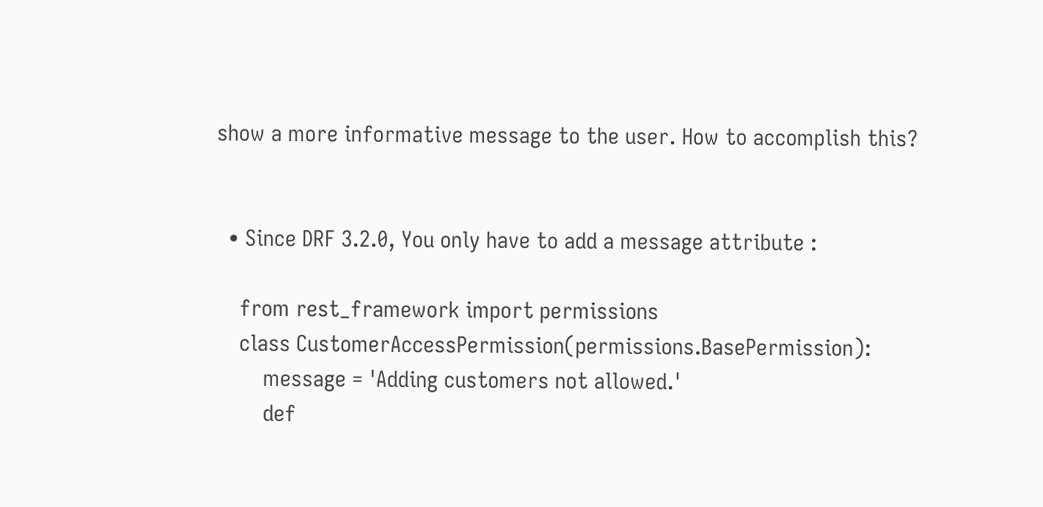show a more informative message to the user. How to accomplish this?


  • Since DRF 3.2.0, You only have to add a message attribute :

    from rest_framework import permissions
    class CustomerAccessPermission(permissions.BasePermission):
        message = 'Adding customers not allowed.'
        def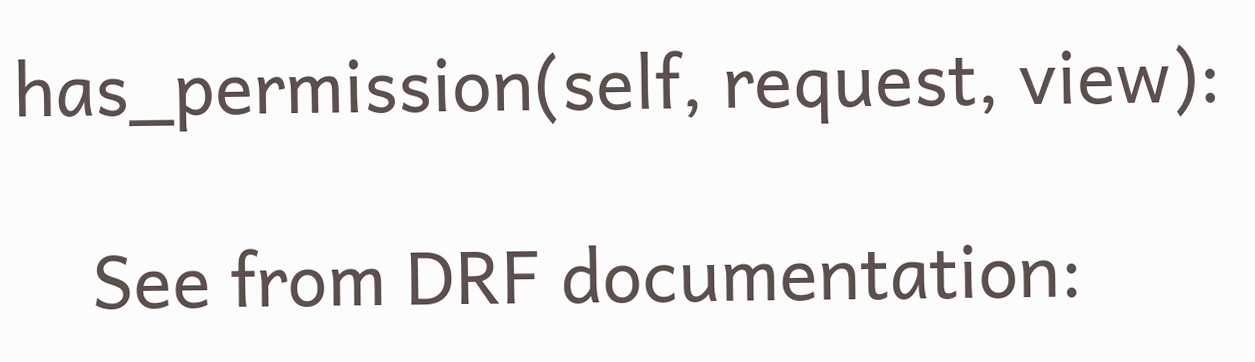has_permission(self, request, view):

    See from DRF documentation: